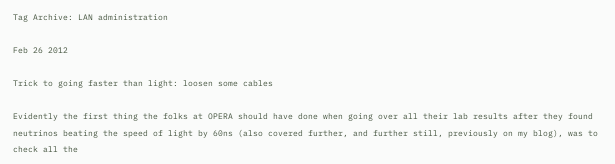Tag Archive: LAN administration

Feb 26 2012

Trick to going faster than light: loosen some cables

Evidently the first thing the folks at OPERA should have done when going over all their lab results after they found neutrinos beating the speed of light by 60ns (also covered further, and further still, previously on my blog), was to check all the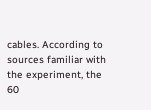cables. According to sources familiar with the experiment, the 60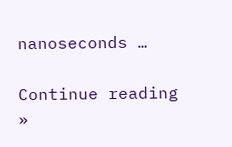nanoseconds …

Continue reading »